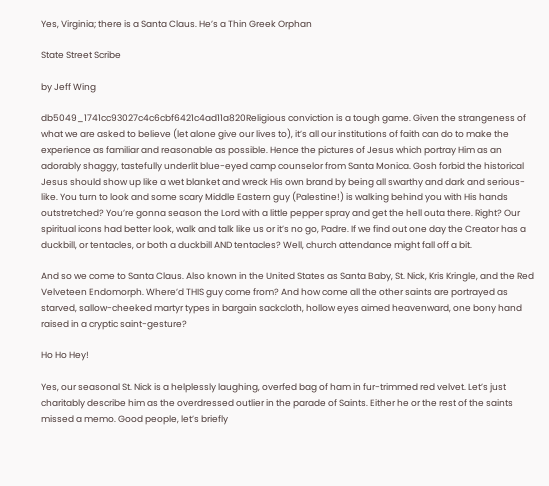Yes, Virginia; there is a Santa Claus. He’s a Thin Greek Orphan

State Street Scribe

by Jeff Wing

db5049_1741cc93027c4c6cbf6421c4ad11a820Religious conviction is a tough game. Given the strangeness of what we are asked to believe (let alone give our lives to), it’s all our institutions of faith can do to make the experience as familiar and reasonable as possible. Hence the pictures of Jesus which portray Him as an adorably shaggy, tastefully underlit blue-eyed camp counselor from Santa Monica. Gosh forbid the historical Jesus should show up like a wet blanket and wreck His own brand by being all swarthy and dark and serious-like. You turn to look and some scary Middle Eastern guy (Palestine!) is walking behind you with His hands outstretched? You’re gonna season the Lord with a little pepper spray and get the hell outa there. Right? Our spiritual icons had better look, walk and talk like us or it’s no go, Padre. If we find out one day the Creator has a duckbill, or tentacles, or both a duckbill AND tentacles? Well, church attendance might fall off a bit.

And so we come to Santa Claus. Also known in the United States as Santa Baby, St. Nick, Kris Kringle, and the Red Velveteen Endomorph. Where’d THIS guy come from? And how come all the other saints are portrayed as starved, sallow-cheeked martyr types in bargain sackcloth, hollow eyes aimed heavenward, one bony hand raised in a cryptic saint-gesture?

Ho Ho Hey!

Yes, our seasonal St. Nick is a helplessly laughing, overfed bag of ham in fur-trimmed red velvet. Let’s just charitably describe him as the overdressed outlier in the parade of Saints. Either he or the rest of the saints missed a memo. Good people, let’s briefly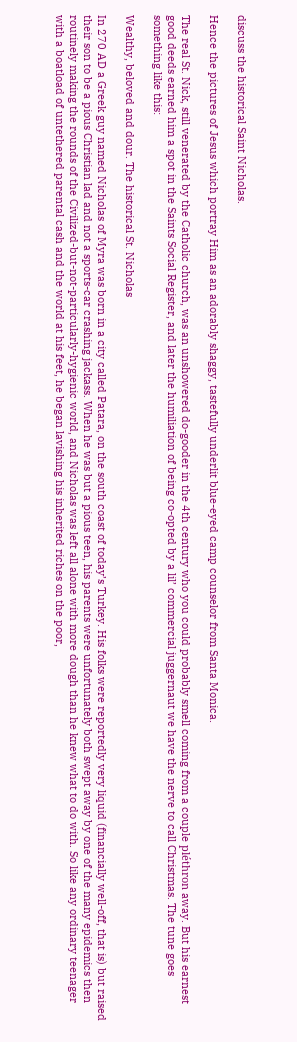discuss the historical Saint Nicholas.

Hence the pictures of Jesus which portray Him as an adorably shaggy, tastefully underlit blue-eyed camp counselor from Santa Monica.

The real St. Nick, still venerated by the Catholic church, was an unshowered do-gooder in the 4th century who you could probably smell coming from a couple pléthron away. But his earnest good deeds earned him a spot in the Saints Social Register, and later the humiliation of being co-opted by a lil’ commercial juggernaut we have the nerve to call Christmas. The tune goes something like this:

Wealthy, beloved and dour. The historical St. Nicholas

In 270 AD a Greek guy named Nicholas of Myra was born in a city called Patara, on the south coast of today’s Turkey. His folks were reportedly very liquid (financially well-off, that is) but raised their son to be a pious Christian lad and not a sports-car crashing jackass. When he was but a pious teen, his parents were unfortunately both swept away by one of the many epidemics then routinely making the rounds of the Civilized-but-not-particularly-hygienic world, and Nicholas was left all alone with more dough than he knew what to do with. So like any ordinary teenager with a boatload of untethered parental cash and the world at his feet, he began lavishing his inherited riches on the poor,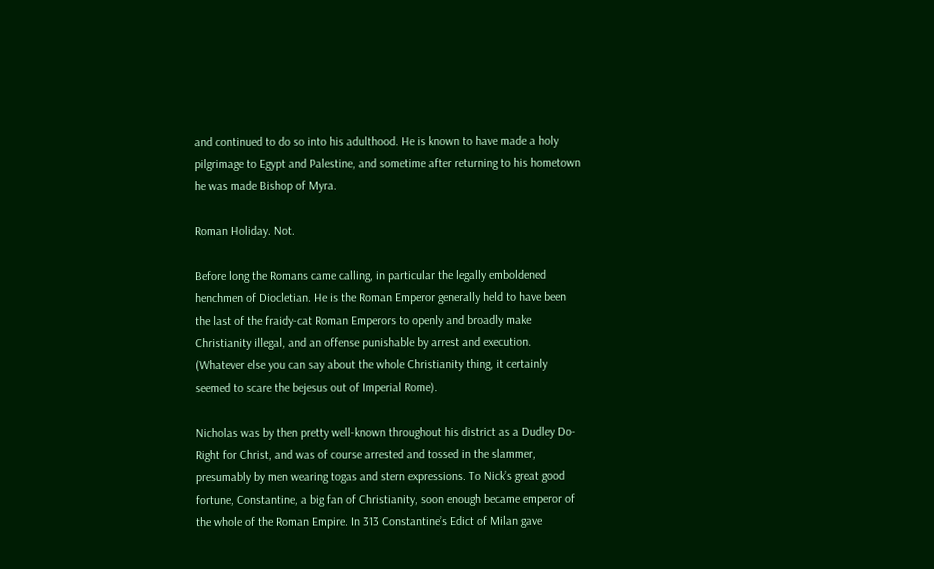and continued to do so into his adulthood. He is known to have made a holy pilgrimage to Egypt and Palestine, and sometime after returning to his hometown he was made Bishop of Myra.

Roman Holiday. Not.

Before long the Romans came calling, in particular the legally emboldened henchmen of Diocletian. He is the Roman Emperor generally held to have been the last of the fraidy-cat Roman Emperors to openly and broadly make Christianity illegal, and an offense punishable by arrest and execution. (Whatever else you can say about the whole Christianity thing, it certainly seemed to scare the bejesus out of Imperial Rome).

Nicholas was by then pretty well-known throughout his district as a Dudley Do-Right for Christ, and was of course arrested and tossed in the slammer, presumably by men wearing togas and stern expressions. To Nick’s great good fortune, Constantine, a big fan of Christianity, soon enough became emperor of the whole of the Roman Empire. In 313 Constantine’s Edict of Milan gave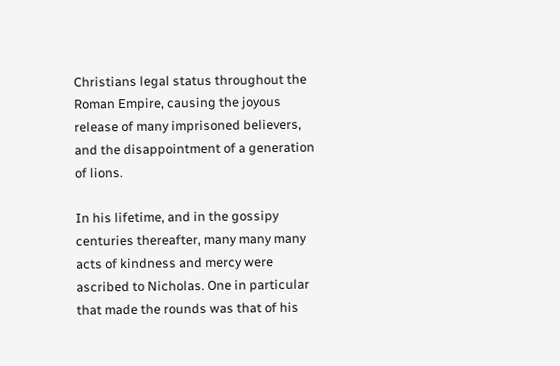Christians legal status throughout the Roman Empire, causing the joyous release of many imprisoned believers, and the disappointment of a generation of lions.

In his lifetime, and in the gossipy centuries thereafter, many many many acts of kindness and mercy were ascribed to Nicholas. One in particular that made the rounds was that of his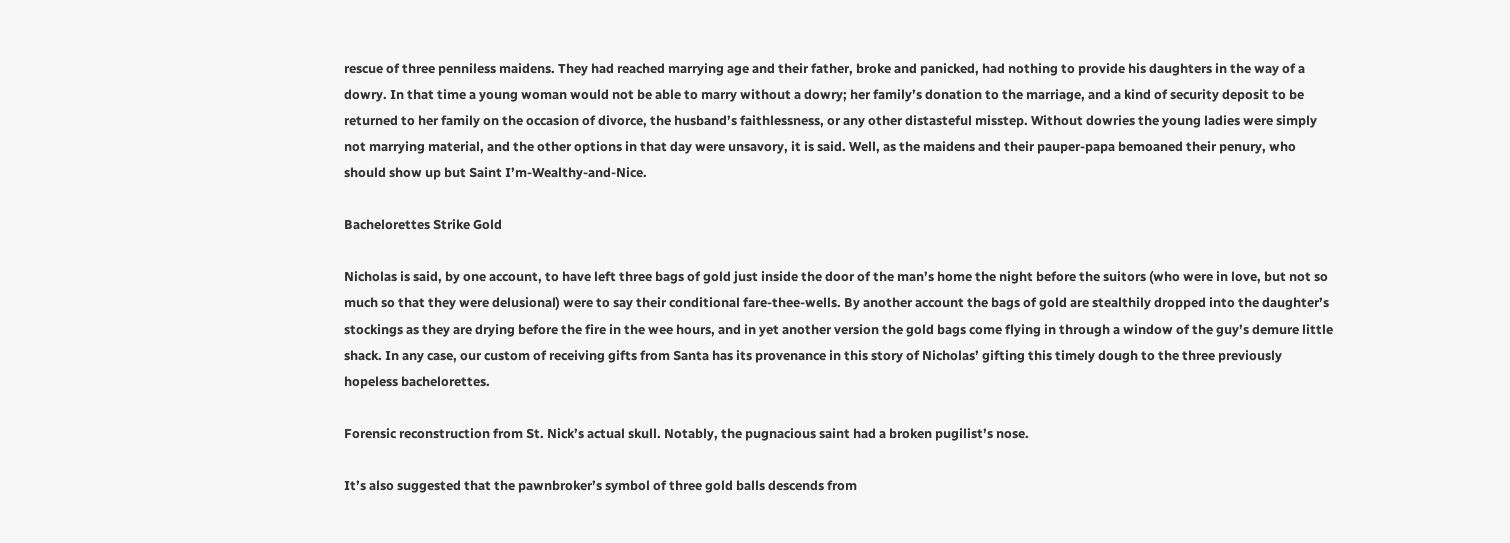rescue of three penniless maidens. They had reached marrying age and their father, broke and panicked, had nothing to provide his daughters in the way of a dowry. In that time a young woman would not be able to marry without a dowry; her family’s donation to the marriage, and a kind of security deposit to be returned to her family on the occasion of divorce, the husband’s faithlessness, or any other distasteful misstep. Without dowries the young ladies were simply not marrying material, and the other options in that day were unsavory, it is said. Well, as the maidens and their pauper-papa bemoaned their penury, who should show up but Saint I’m-Wealthy-and-Nice.

Bachelorettes Strike Gold

Nicholas is said, by one account, to have left three bags of gold just inside the door of the man’s home the night before the suitors (who were in love, but not so much so that they were delusional) were to say their conditional fare-thee-wells. By another account the bags of gold are stealthily dropped into the daughter’s stockings as they are drying before the fire in the wee hours, and in yet another version the gold bags come flying in through a window of the guy’s demure little shack. In any case, our custom of receiving gifts from Santa has its provenance in this story of Nicholas’ gifting this timely dough to the three previously hopeless bachelorettes.

Forensic reconstruction from St. Nick’s actual skull. Notably, the pugnacious saint had a broken pugilist’s nose.

It’s also suggested that the pawnbroker’s symbol of three gold balls descends from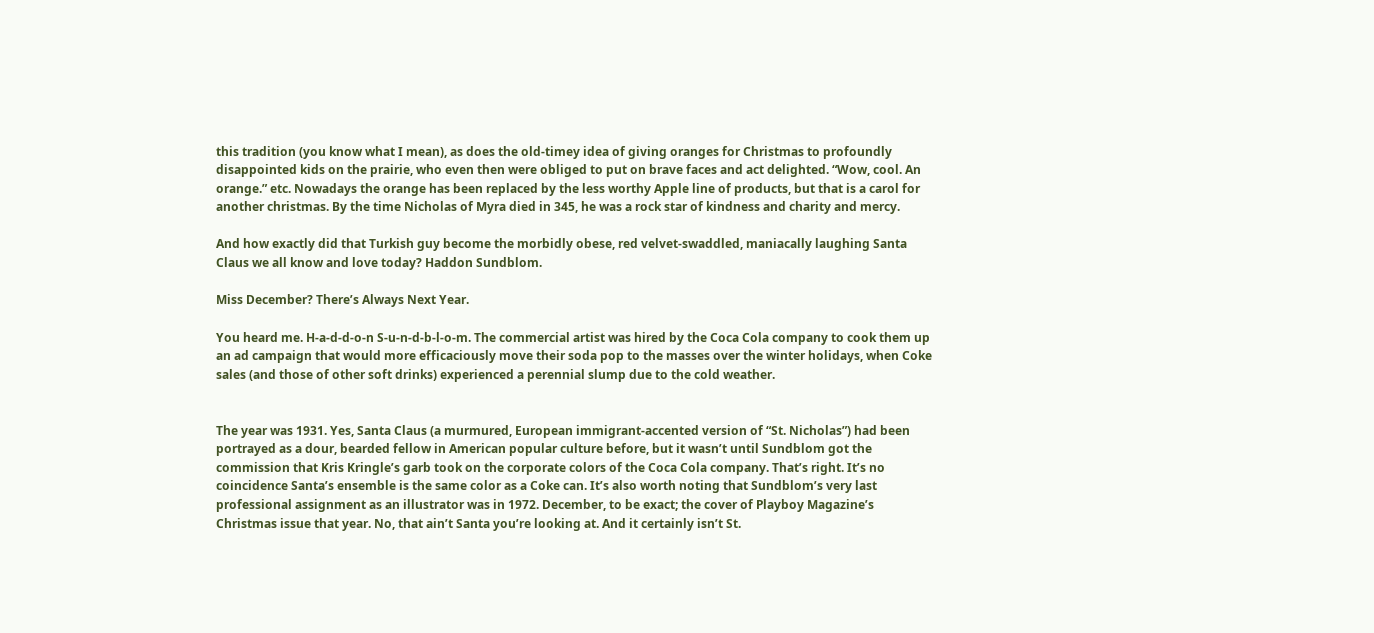this tradition (you know what I mean), as does the old-timey idea of giving oranges for Christmas to profoundly disappointed kids on the prairie, who even then were obliged to put on brave faces and act delighted. “Wow, cool. An orange.” etc. Nowadays the orange has been replaced by the less worthy Apple line of products, but that is a carol for another christmas. By the time Nicholas of Myra died in 345, he was a rock star of kindness and charity and mercy.

And how exactly did that Turkish guy become the morbidly obese, red velvet-swaddled, maniacally laughing Santa Claus we all know and love today? Haddon Sundblom.

Miss December? There’s Always Next Year.

You heard me. H-a-d-d-o-n S-u-n-d-b-l-o-m. The commercial artist was hired by the Coca Cola company to cook them up an ad campaign that would more efficaciously move their soda pop to the masses over the winter holidays, when Coke sales (and those of other soft drinks) experienced a perennial slump due to the cold weather.


The year was 1931. Yes, Santa Claus (a murmured, European immigrant-accented version of “St. Nicholas”) had been portrayed as a dour, bearded fellow in American popular culture before, but it wasn’t until Sundblom got the commission that Kris Kringle’s garb took on the corporate colors of the Coca Cola company. That’s right. It’s no coincidence Santa’s ensemble is the same color as a Coke can. It’s also worth noting that Sundblom’s very last professional assignment as an illustrator was in 1972. December, to be exact; the cover of Playboy Magazine’s Christmas issue that year. No, that ain’t Santa you’re looking at. And it certainly isn’t St.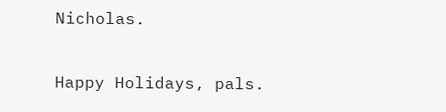Nicholas.

Happy Holidays, pals.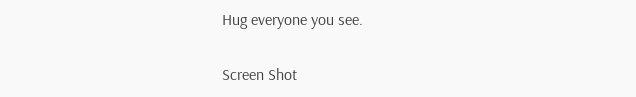Hug everyone you see.

Screen Shot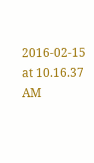2016-02-15 at 10.16.37 AM